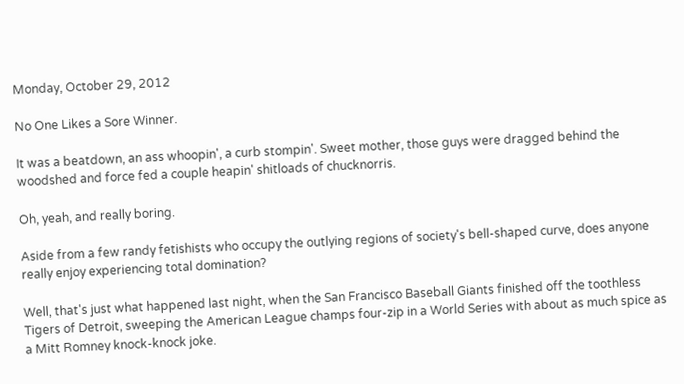Monday, October 29, 2012

No One Likes a Sore Winner.

It was a beatdown, an ass whoopin', a curb stompin'. Sweet mother, those guys were dragged behind the woodshed and force fed a couple heapin' shitloads of chucknorris.

Oh, yeah, and really boring.

Aside from a few randy fetishists who occupy the outlying regions of society's bell-shaped curve, does anyone really enjoy experiencing total domination?

Well, that's just what happened last night, when the San Francisco Baseball Giants finished off the toothless Tigers of Detroit, sweeping the American League champs four-zip in a World Series with about as much spice as a Mitt Romney knock-knock joke.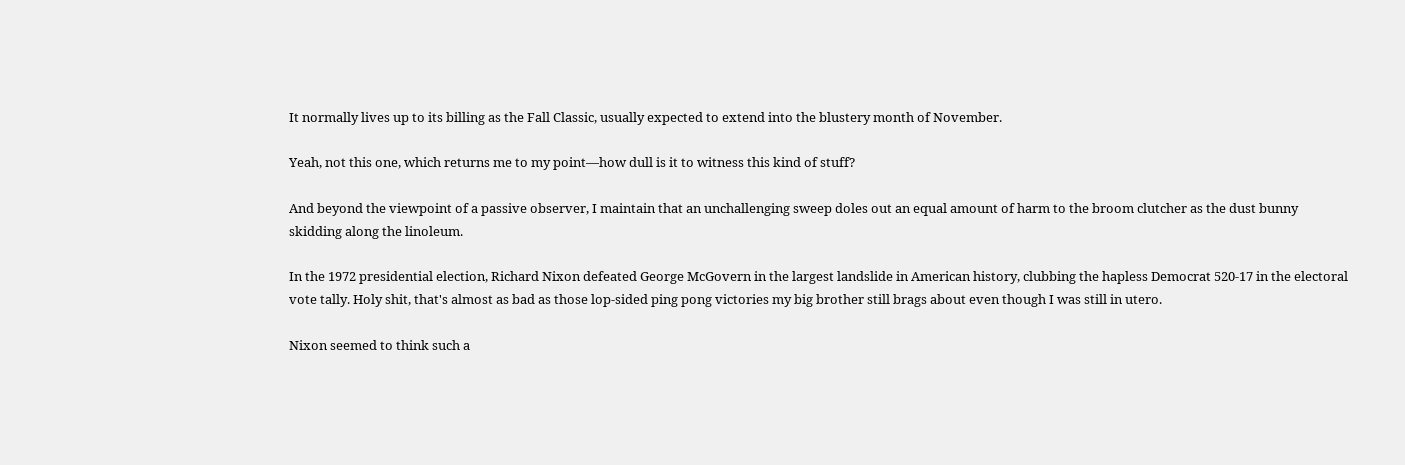It normally lives up to its billing as the Fall Classic, usually expected to extend into the blustery month of November.

Yeah, not this one, which returns me to my point—how dull is it to witness this kind of stuff?

And beyond the viewpoint of a passive observer, I maintain that an unchallenging sweep doles out an equal amount of harm to the broom clutcher as the dust bunny skidding along the linoleum.

In the 1972 presidential election, Richard Nixon defeated George McGovern in the largest landslide in American history, clubbing the hapless Democrat 520-17 in the electoral vote tally. Holy shit, that's almost as bad as those lop-sided ping pong victories my big brother still brags about even though I was still in utero.

Nixon seemed to think such a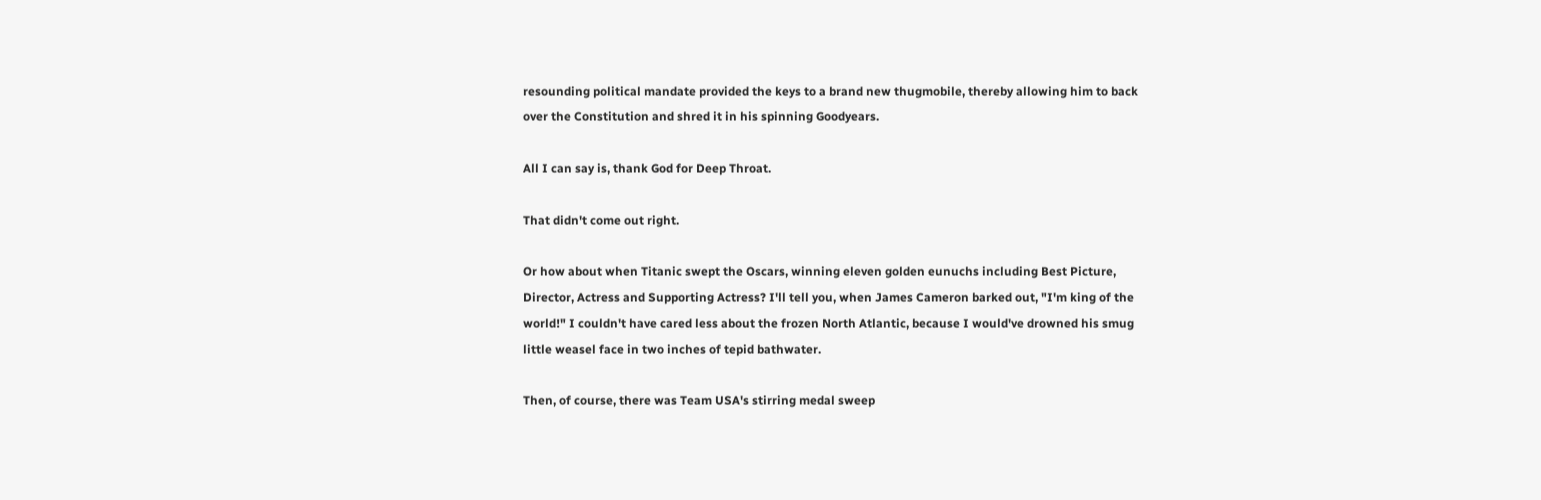resounding political mandate provided the keys to a brand new thugmobile, thereby allowing him to back over the Constitution and shred it in his spinning Goodyears.

All I can say is, thank God for Deep Throat.

That didn't come out right.

Or how about when Titanic swept the Oscars, winning eleven golden eunuchs including Best Picture, Director, Actress and Supporting Actress? I'll tell you, when James Cameron barked out, "I'm king of the world!" I couldn't have cared less about the frozen North Atlantic, because I would've drowned his smug little weasel face in two inches of tepid bathwater.

Then, of course, there was Team USA's stirring medal sweep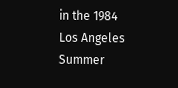in the 1984 Los Angeles Summer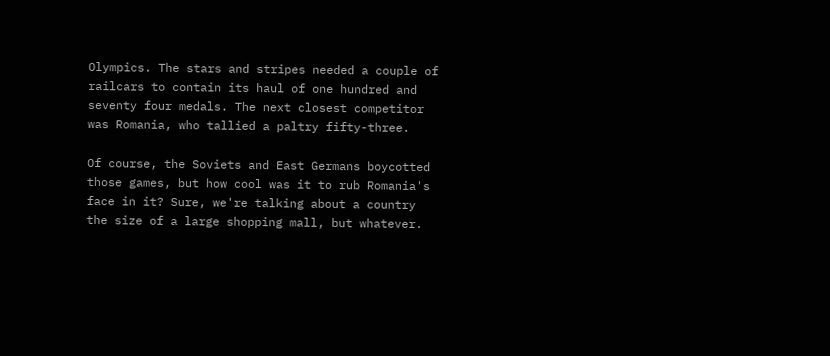Olympics. The stars and stripes needed a couple of railcars to contain its haul of one hundred and seventy four medals. The next closest competitor was Romania, who tallied a paltry fifty-three.

Of course, the Soviets and East Germans boycotted those games, but how cool was it to rub Romania's face in it? Sure, we're talking about a country the size of a large shopping mall, but whatever.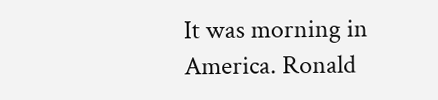It was morning in America. Ronald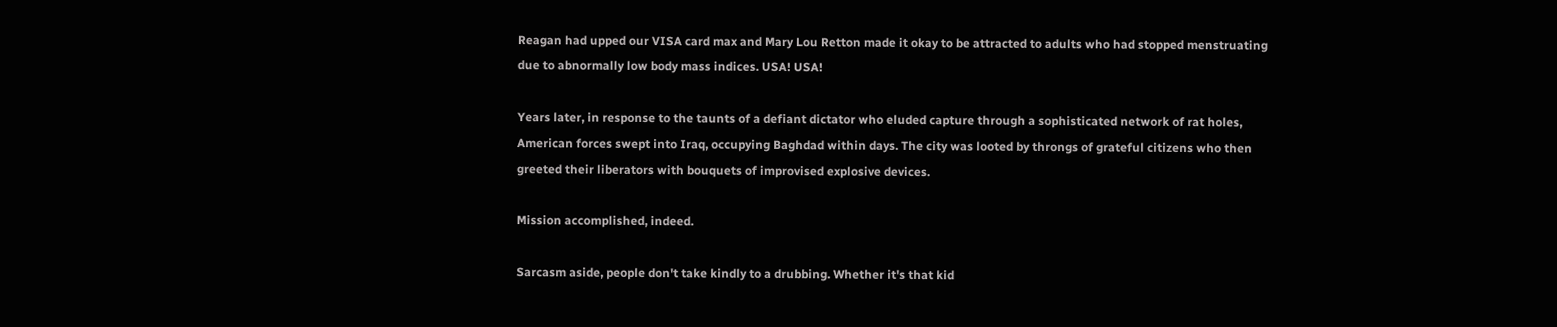Reagan had upped our VISA card max and Mary Lou Retton made it okay to be attracted to adults who had stopped menstruating due to abnormally low body mass indices. USA! USA!

Years later, in response to the taunts of a defiant dictator who eluded capture through a sophisticated network of rat holes, American forces swept into Iraq, occupying Baghdad within days. The city was looted by throngs of grateful citizens who then greeted their liberators with bouquets of improvised explosive devices.

Mission accomplished, indeed.

Sarcasm aside, people don't take kindly to a drubbing. Whether it's that kid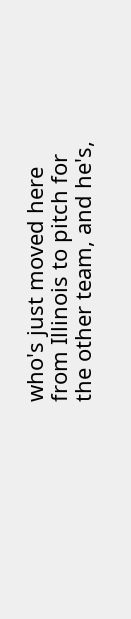who's just moved here from Illinois to pitch for the other team, and he's,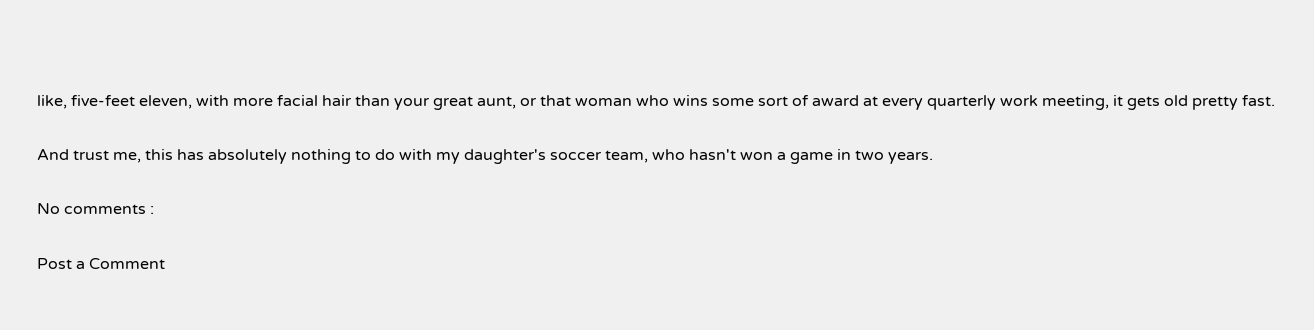like, five-feet eleven, with more facial hair than your great aunt, or that woman who wins some sort of award at every quarterly work meeting, it gets old pretty fast.

And trust me, this has absolutely nothing to do with my daughter's soccer team, who hasn't won a game in two years.

No comments :

Post a Comment